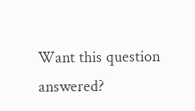Want this question answered?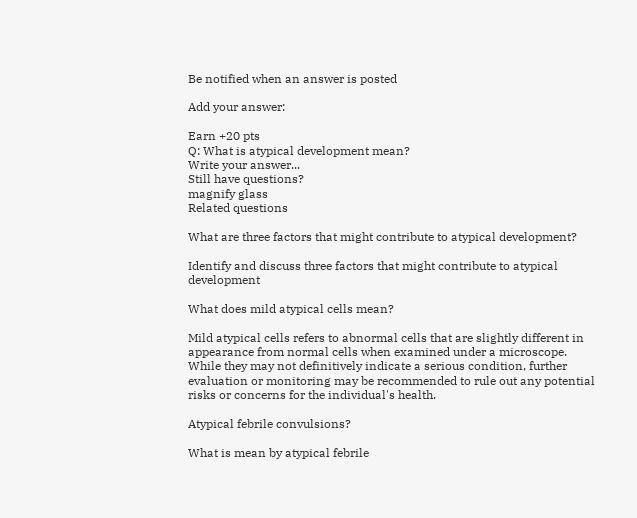Be notified when an answer is posted

Add your answer:

Earn +20 pts
Q: What is atypical development mean?
Write your answer...
Still have questions?
magnify glass
Related questions

What are three factors that might contribute to atypical development?

Identify and discuss three factors that might contribute to atypical development

What does mild atypical cells mean?

Mild atypical cells refers to abnormal cells that are slightly different in appearance from normal cells when examined under a microscope. While they may not definitively indicate a serious condition, further evaluation or monitoring may be recommended to rule out any potential risks or concerns for the individual's health.

Atypical febrile convulsions?

What is mean by atypical febrile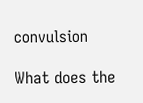convulsion

What does the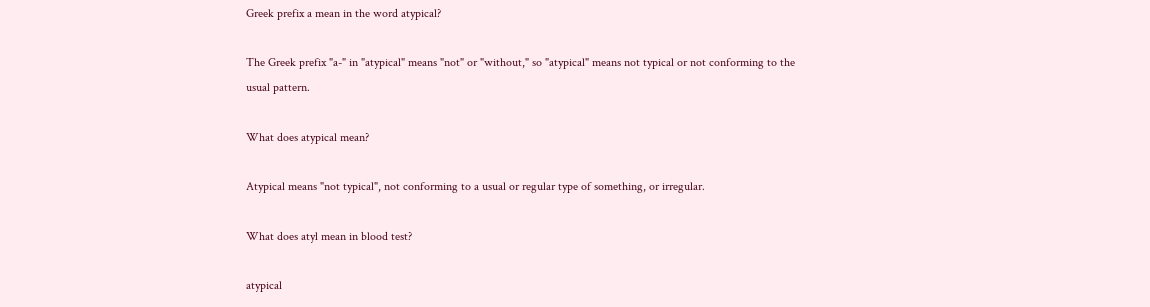Greek prefix a mean in the word atypical?

The Greek prefix "a-" in "atypical" means "not" or "without," so "atypical" means not typical or not conforming to the usual pattern.

What does atypical mean?

Atypical means "not typical", not conforming to a usual or regular type of something, or irregular.

What does atyl mean in blood test?

atypical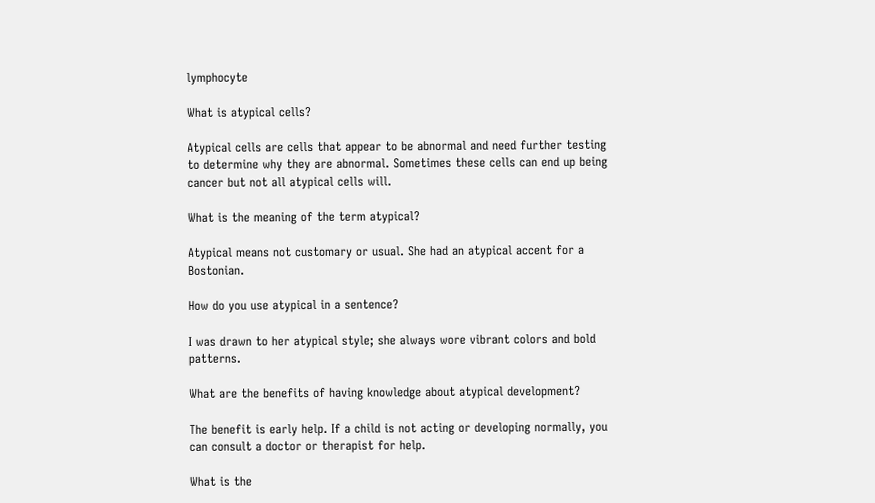lymphocyte

What is atypical cells?

Atypical cells are cells that appear to be abnormal and need further testing to determine why they are abnormal. Sometimes these cells can end up being cancer but not all atypical cells will.

What is the meaning of the term atypical?

Atypical means not customary or usual. She had an atypical accent for a Bostonian.

How do you use atypical in a sentence?

I was drawn to her atypical style; she always wore vibrant colors and bold patterns.

What are the benefits of having knowledge about atypical development?

The benefit is early help. If a child is not acting or developing normally, you can consult a doctor or therapist for help.

What is the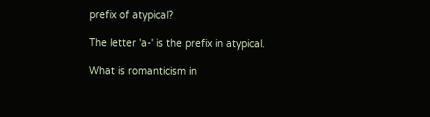prefix of atypical?

The letter 'a-' is the prefix in atypical.

What is romanticism in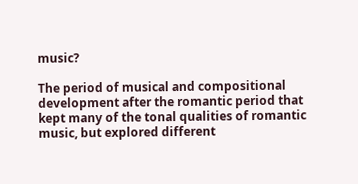music?

The period of musical and compositional development after the romantic period that kept many of the tonal qualities of romantic music, but explored different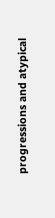progressions and atypical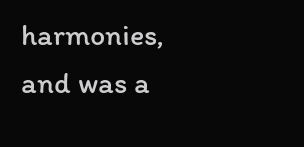harmonies, and was a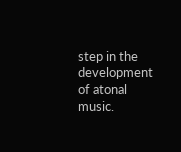step in the development of atonal music.